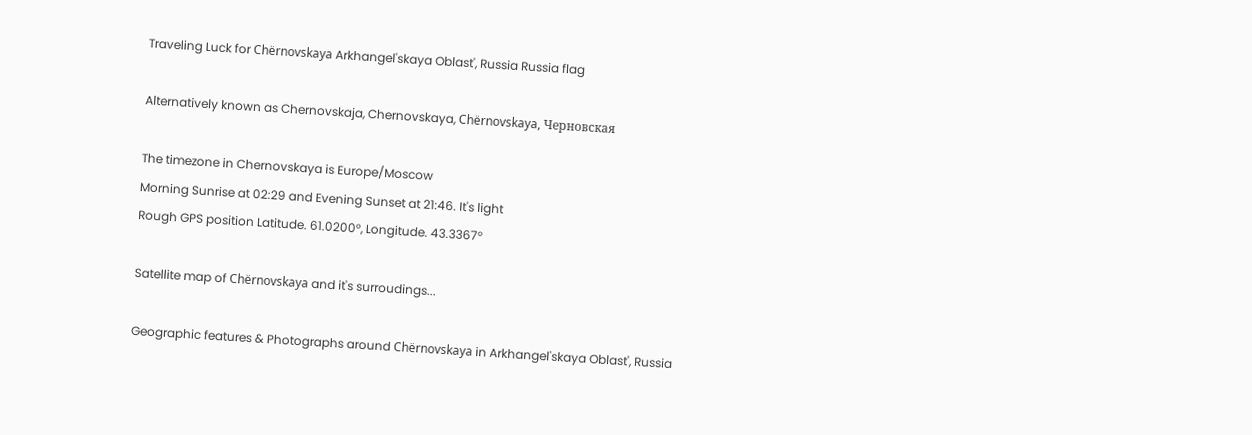Traveling Luck for Chërnovskaya Arkhangel'skaya Oblast', Russia Russia flag

Alternatively known as Chernovskaja, Chernovskaya, Chërnovskaya, Черновская

The timezone in Chernovskaya is Europe/Moscow
Morning Sunrise at 02:29 and Evening Sunset at 21:46. It's light
Rough GPS position Latitude. 61.0200°, Longitude. 43.3367°

Satellite map of Chërnovskaya and it's surroudings...

Geographic features & Photographs around Chërnovskaya in Arkhangel'skaya Oblast', Russia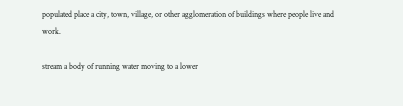populated place a city, town, village, or other agglomeration of buildings where people live and work.

stream a body of running water moving to a lower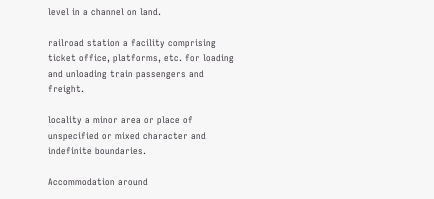level in a channel on land.

railroad station a facility comprising ticket office, platforms, etc. for loading and unloading train passengers and freight.

locality a minor area or place of unspecified or mixed character and indefinite boundaries.

Accommodation around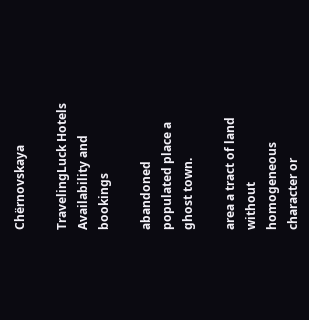Chërnovskaya

TravelingLuck Hotels
Availability and bookings

abandoned populated place a ghost town.

area a tract of land without homogeneous character or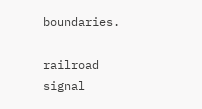boundaries.

railroad signal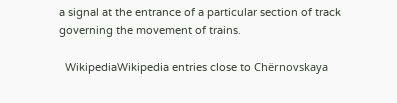a signal at the entrance of a particular section of track governing the movement of trains.

  WikipediaWikipedia entries close to Chërnovskaya